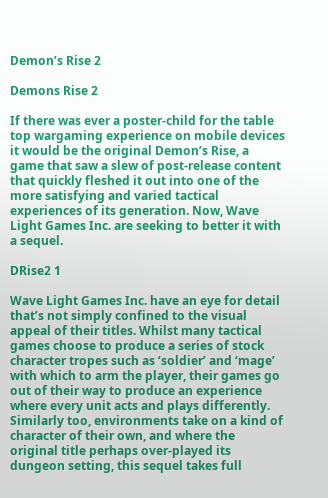Demon’s Rise 2

Demons Rise 2

If there was ever a poster-child for the table top wargaming experience on mobile devices it would be the original Demon’s Rise, a game that saw a slew of post-release content that quickly fleshed it out into one of the more satisfying and varied tactical experiences of its generation. Now, Wave Light Games Inc. are seeking to better it with a sequel.

DRise2 1

Wave Light Games Inc. have an eye for detail that’s not simply confined to the visual appeal of their titles. Whilst many tactical games choose to produce a series of stock character tropes such as ‘soldier’ and ‘mage’ with which to arm the player, their games go out of their way to produce an experience where every unit acts and plays differently. Similarly too, environments take on a kind of character of their own, and where the original title perhaps over-played its dungeon setting, this sequel takes full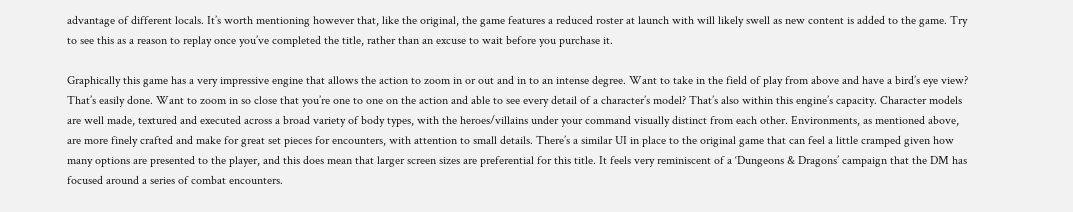advantage of different locals. It’s worth mentioning however that, like the original, the game features a reduced roster at launch with will likely swell as new content is added to the game. Try to see this as a reason to replay once you’ve completed the title, rather than an excuse to wait before you purchase it.

Graphically this game has a very impressive engine that allows the action to zoom in or out and in to an intense degree. Want to take in the field of play from above and have a bird’s eye view? That’s easily done. Want to zoom in so close that you’re one to one on the action and able to see every detail of a character’s model? That’s also within this engine’s capacity. Character models are well made, textured and executed across a broad variety of body types, with the heroes/villains under your command visually distinct from each other. Environments, as mentioned above, are more finely crafted and make for great set pieces for encounters, with attention to small details. There’s a similar UI in place to the original game that can feel a little cramped given how many options are presented to the player, and this does mean that larger screen sizes are preferential for this title. It feels very reminiscent of a ‘Dungeons & Dragons’ campaign that the DM has focused around a series of combat encounters.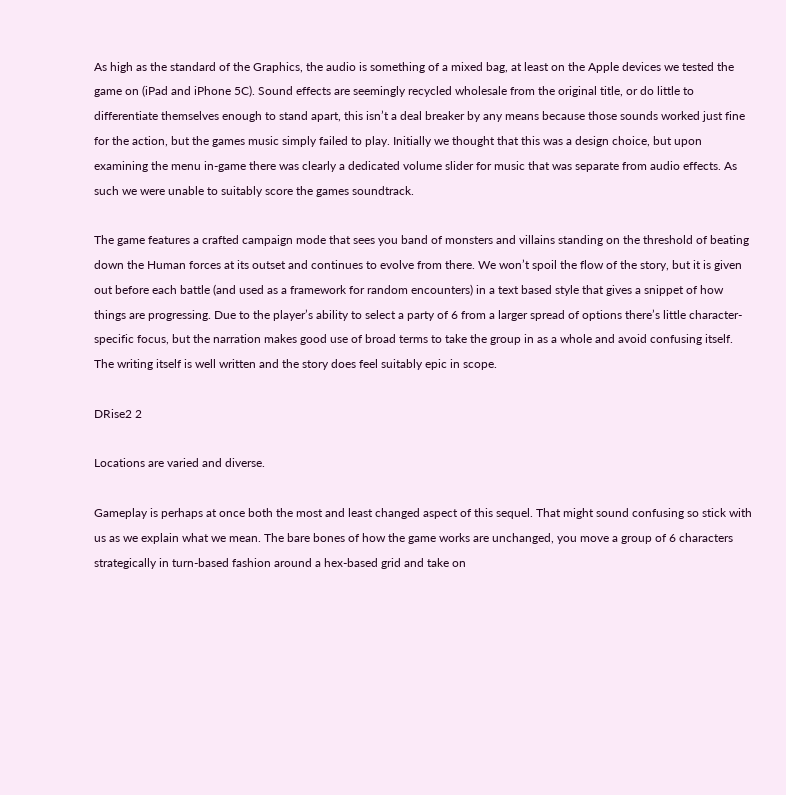As high as the standard of the Graphics, the audio is something of a mixed bag, at least on the Apple devices we tested the game on (iPad and iPhone 5C). Sound effects are seemingly recycled wholesale from the original title, or do little to differentiate themselves enough to stand apart, this isn’t a deal breaker by any means because those sounds worked just fine for the action, but the games music simply failed to play. Initially we thought that this was a design choice, but upon examining the menu in-game there was clearly a dedicated volume slider for music that was separate from audio effects. As such we were unable to suitably score the games soundtrack.

The game features a crafted campaign mode that sees you band of monsters and villains standing on the threshold of beating down the Human forces at its outset and continues to evolve from there. We won’t spoil the flow of the story, but it is given out before each battle (and used as a framework for random encounters) in a text based style that gives a snippet of how things are progressing. Due to the player’s ability to select a party of 6 from a larger spread of options there’s little character-specific focus, but the narration makes good use of broad terms to take the group in as a whole and avoid confusing itself. The writing itself is well written and the story does feel suitably epic in scope.

DRise2 2

Locations are varied and diverse.

Gameplay is perhaps at once both the most and least changed aspect of this sequel. That might sound confusing so stick with us as we explain what we mean. The bare bones of how the game works are unchanged, you move a group of 6 characters strategically in turn-based fashion around a hex-based grid and take on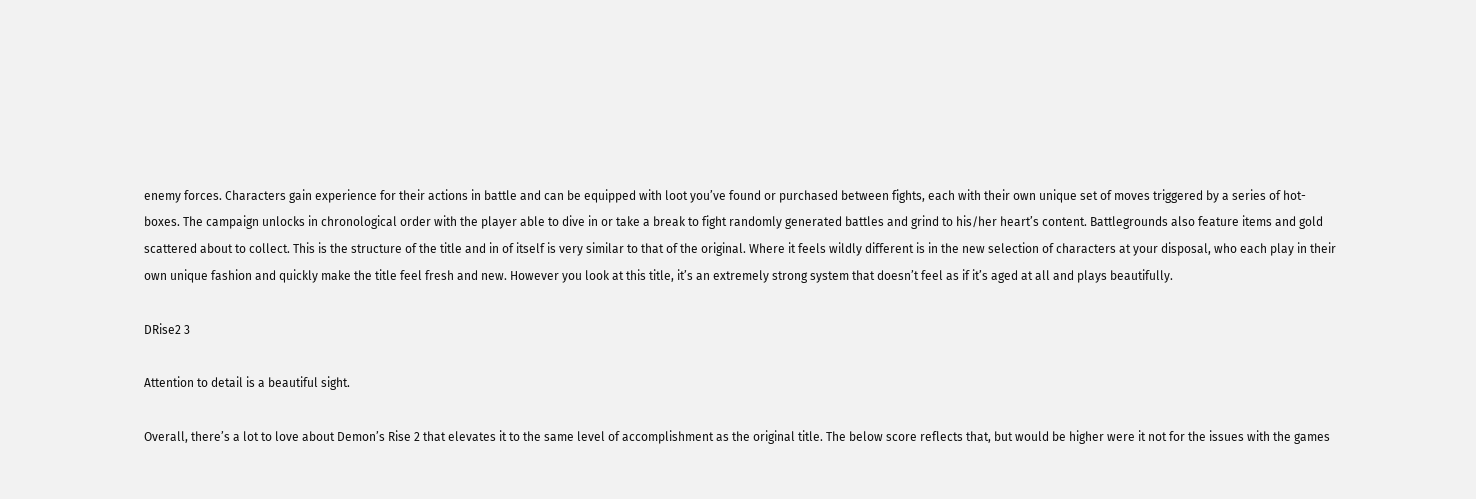enemy forces. Characters gain experience for their actions in battle and can be equipped with loot you’ve found or purchased between fights, each with their own unique set of moves triggered by a series of hot-boxes. The campaign unlocks in chronological order with the player able to dive in or take a break to fight randomly generated battles and grind to his/her heart’s content. Battlegrounds also feature items and gold scattered about to collect. This is the structure of the title and in of itself is very similar to that of the original. Where it feels wildly different is in the new selection of characters at your disposal, who each play in their own unique fashion and quickly make the title feel fresh and new. However you look at this title, it’s an extremely strong system that doesn’t feel as if it’s aged at all and plays beautifully.

DRise2 3

Attention to detail is a beautiful sight.

Overall, there’s a lot to love about Demon’s Rise 2 that elevates it to the same level of accomplishment as the original title. The below score reflects that, but would be higher were it not for the issues with the games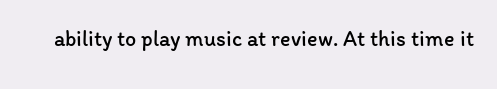ability to play music at review. At this time it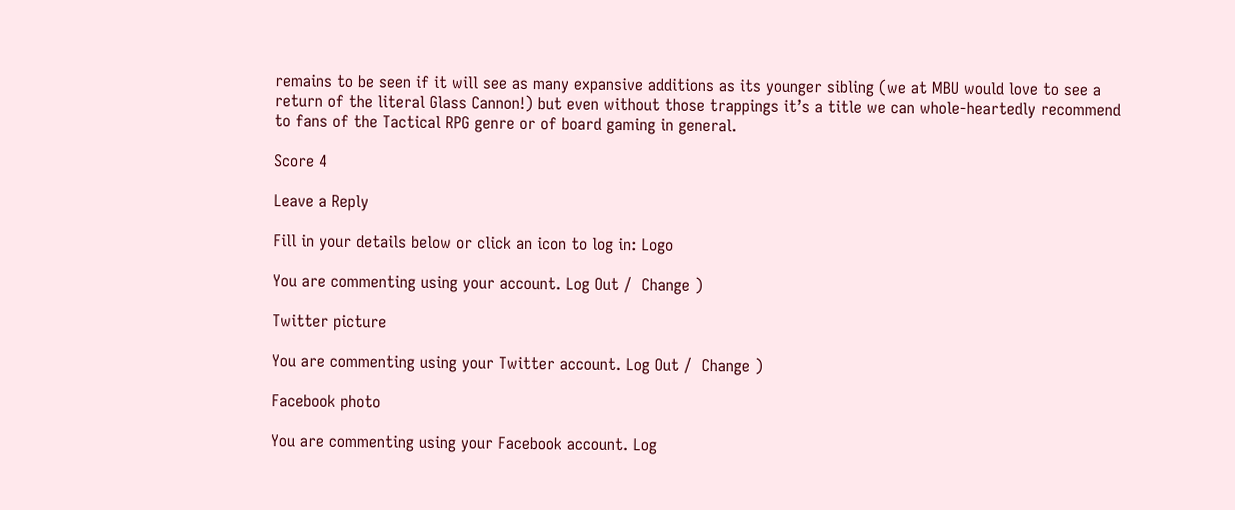remains to be seen if it will see as many expansive additions as its younger sibling (we at MBU would love to see a return of the literal Glass Cannon!) but even without those trappings it’s a title we can whole-heartedly recommend to fans of the Tactical RPG genre or of board gaming in general.

Score 4

Leave a Reply

Fill in your details below or click an icon to log in: Logo

You are commenting using your account. Log Out /  Change )

Twitter picture

You are commenting using your Twitter account. Log Out /  Change )

Facebook photo

You are commenting using your Facebook account. Log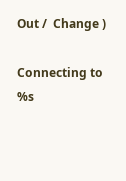Out /  Change )

Connecting to %s